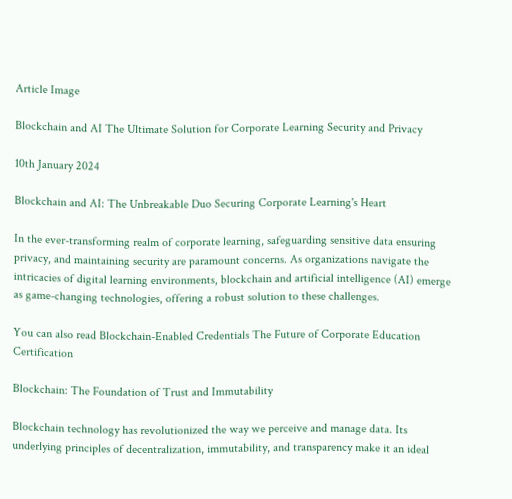Article Image

Blockchain and AI The Ultimate Solution for Corporate Learning Security and Privacy

10th January 2024

Blockchain and AI: The Unbreakable Duo Securing Corporate Learning's Heart

In the ever-transforming realm of corporate learning, safeguarding sensitive data ensuring privacy, and maintaining security are paramount concerns. As organizations navigate the intricacies of digital learning environments, blockchain and artificial intelligence (AI) emerge as game-changing technologies, offering a robust solution to these challenges.

You can also read Blockchain-Enabled Credentials The Future of Corporate Education Certification

Blockchain: The Foundation of Trust and Immutability

Blockchain technology has revolutionized the way we perceive and manage data. Its underlying principles of decentralization, immutability, and transparency make it an ideal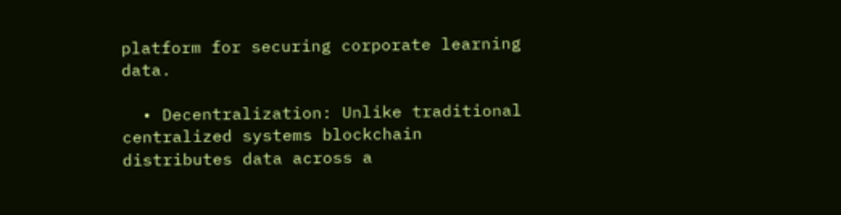platform for securing corporate learning data.

  • Decentralization: Unlike traditional centralized systems blockchain distributes data across a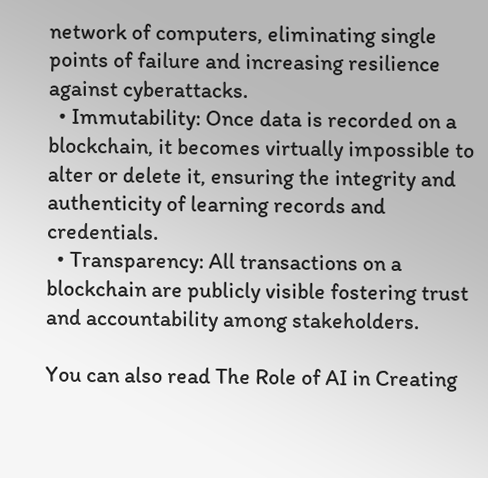network of computers, eliminating single points of failure and increasing resilience against cyberattacks.
  • Immutability: Once data is recorded on a blockchain, it becomes virtually impossible to alter or delete it, ensuring the integrity and authenticity of learning records and credentials.
  • Transparency: All transactions on a blockchain are publicly visible fostering trust and accountability among stakeholders.

You can also read The Role of AI in Creating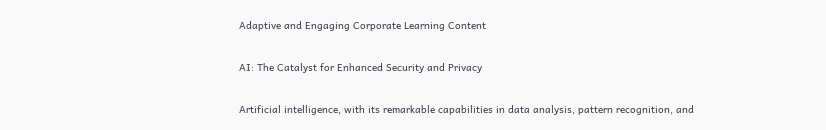Adaptive and Engaging Corporate Learning Content

AI: The Catalyst for Enhanced Security and Privacy

Artificial intelligence, with its remarkable capabilities in data analysis, pattern recognition, and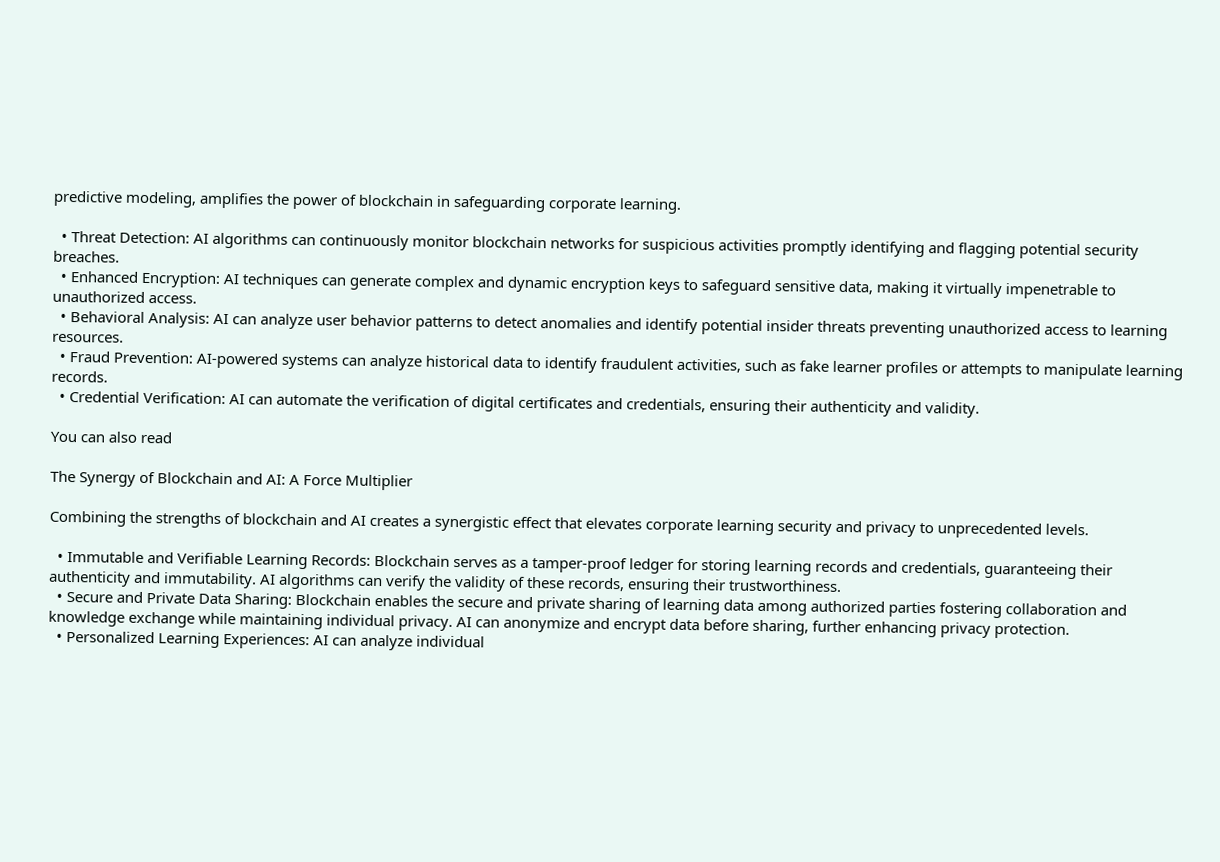predictive modeling, amplifies the power of blockchain in safeguarding corporate learning.

  • Threat Detection: AI algorithms can continuously monitor blockchain networks for suspicious activities promptly identifying and flagging potential security breaches.
  • Enhanced Encryption: AI techniques can generate complex and dynamic encryption keys to safeguard sensitive data, making it virtually impenetrable to unauthorized access.
  • Behavioral Analysis: AI can analyze user behavior patterns to detect anomalies and identify potential insider threats preventing unauthorized access to learning resources.
  • Fraud Prevention: AI-powered systems can analyze historical data to identify fraudulent activities, such as fake learner profiles or attempts to manipulate learning records.
  • Credential Verification: AI can automate the verification of digital certificates and credentials, ensuring their authenticity and validity.

You can also read

The Synergy of Blockchain and AI: A Force Multiplier

Combining the strengths of blockchain and AI creates a synergistic effect that elevates corporate learning security and privacy to unprecedented levels.

  • Immutable and Verifiable Learning Records: Blockchain serves as a tamper-proof ledger for storing learning records and credentials, guaranteeing their authenticity and immutability. AI algorithms can verify the validity of these records, ensuring their trustworthiness.
  • Secure and Private Data Sharing: Blockchain enables the secure and private sharing of learning data among authorized parties fostering collaboration and knowledge exchange while maintaining individual privacy. AI can anonymize and encrypt data before sharing, further enhancing privacy protection.
  • Personalized Learning Experiences: AI can analyze individual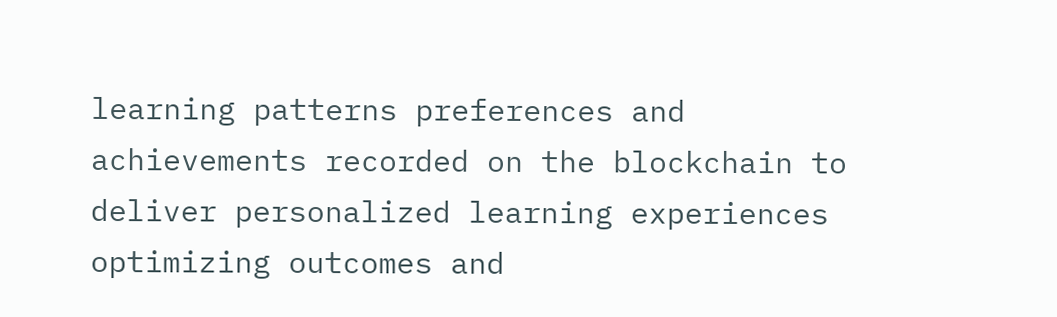learning patterns preferences and achievements recorded on the blockchain to deliver personalized learning experiences optimizing outcomes and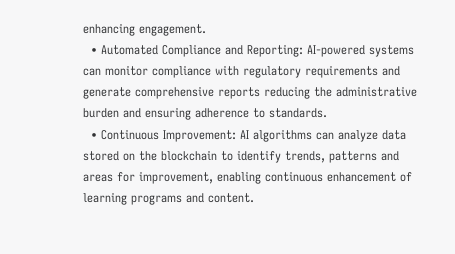enhancing engagement.
  • Automated Compliance and Reporting: AI-powered systems can monitor compliance with regulatory requirements and generate comprehensive reports reducing the administrative burden and ensuring adherence to standards.
  • Continuous Improvement: AI algorithms can analyze data stored on the blockchain to identify trends, patterns and areas for improvement, enabling continuous enhancement of learning programs and content.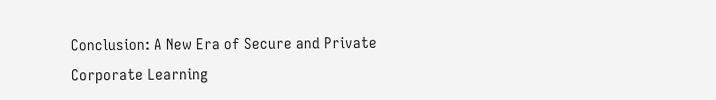Conclusion: A New Era of Secure and Private Corporate Learning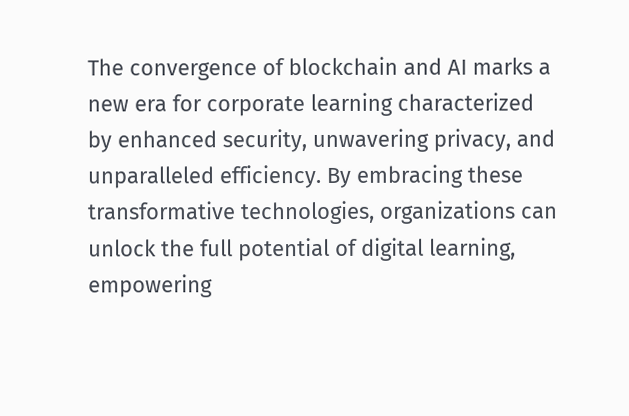The convergence of blockchain and AI marks a new era for corporate learning characterized by enhanced security, unwavering privacy, and unparalleled efficiency. By embracing these transformative technologies, organizations can unlock the full potential of digital learning, empowering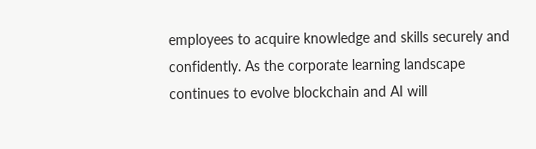employees to acquire knowledge and skills securely and confidently. As the corporate learning landscape continues to evolve blockchain and AI will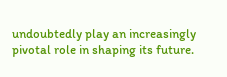undoubtedly play an increasingly pivotal role in shaping its future.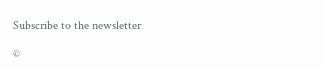Subscribe to the newsletter

©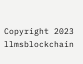Copyright 2023 llmsblockchain